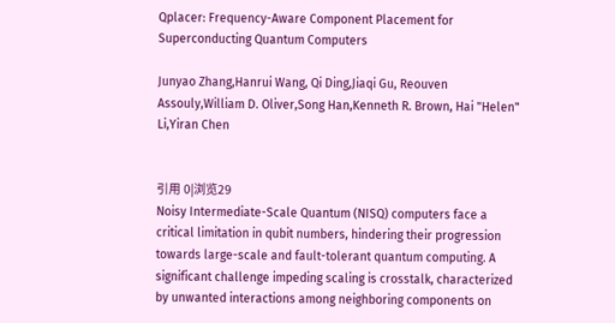Qplacer: Frequency-Aware Component Placement for Superconducting Quantum Computers

Junyao Zhang,Hanrui Wang, Qi Ding,Jiaqi Gu, Reouven Assouly,William D. Oliver,Song Han,Kenneth R. Brown, Hai "Helen" Li,Yiran Chen


引用 0|浏览29
Noisy Intermediate-Scale Quantum (NISQ) computers face a critical limitation in qubit numbers, hindering their progression towards large-scale and fault-tolerant quantum computing. A significant challenge impeding scaling is crosstalk, characterized by unwanted interactions among neighboring components on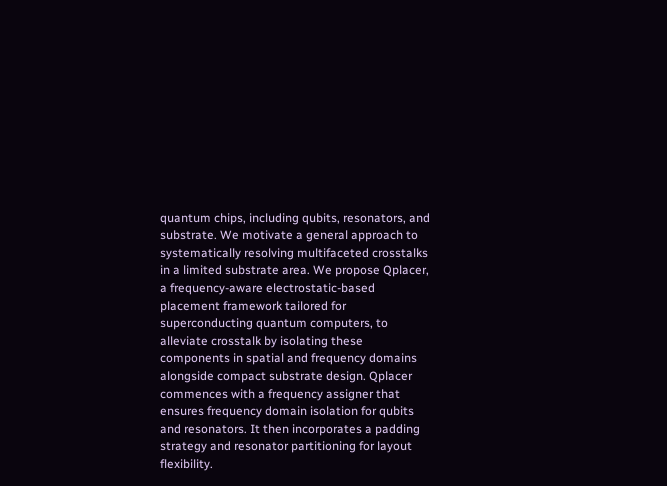quantum chips, including qubits, resonators, and substrate. We motivate a general approach to systematically resolving multifaceted crosstalks in a limited substrate area. We propose Qplacer, a frequency-aware electrostatic-based placement framework tailored for superconducting quantum computers, to alleviate crosstalk by isolating these components in spatial and frequency domains alongside compact substrate design. Qplacer commences with a frequency assigner that ensures frequency domain isolation for qubits and resonators. It then incorporates a padding strategy and resonator partitioning for layout flexibility.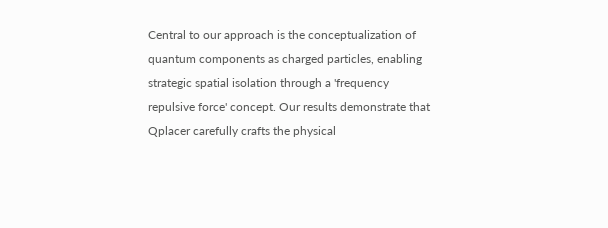Central to our approach is the conceptualization of quantum components as charged particles, enabling strategic spatial isolation through a 'frequency repulsive force' concept. Our results demonstrate that Qplacer carefully crafts the physical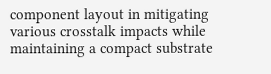component layout in mitigating various crosstalk impacts while maintaining a compact substrate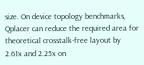size. On device topology benchmarks, Qplacer can reduce the required area for theoretical crosstalk-free layout by 2.61x and 2.25x on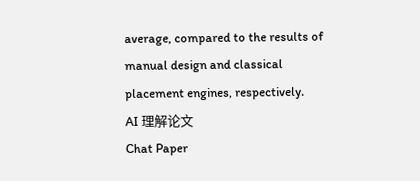average, compared to the results of manual design and classical placement engines, respectively.
AI 理解论文
Chat Paper